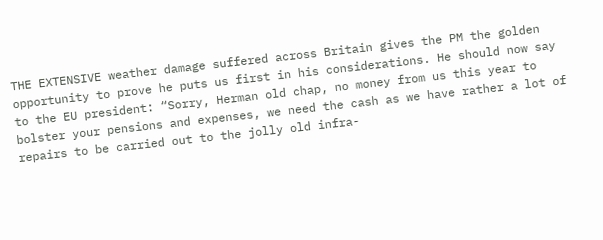THE EXTENSIVE weather damage suffered across Britain gives the PM the golden opportunity to prove he puts us first in his considerations. He should now say to the EU president: “Sorry, Herman old chap, no money from us this year to bolster your pensions and expenses, we need the cash as we have rather a lot of repairs to be carried out to the jolly old infra-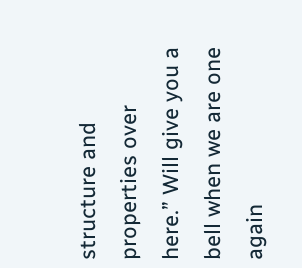structure and properties over here.” Will give you a bell when we are one again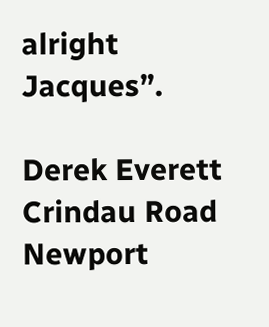alright Jacques”.

Derek Everett Crindau Road Newport